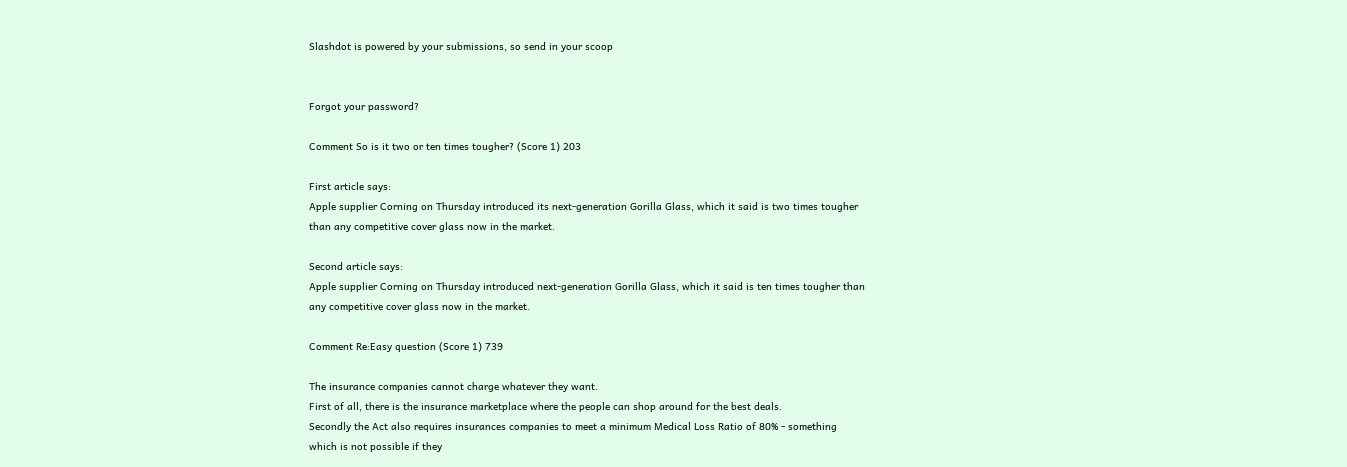Slashdot is powered by your submissions, so send in your scoop


Forgot your password?

Comment So is it two or ten times tougher? (Score 1) 203

First article says:
Apple supplier Corning on Thursday introduced its next-generation Gorilla Glass, which it said is two times tougher than any competitive cover glass now in the market.

Second article says:
Apple supplier Corning on Thursday introduced next-generation Gorilla Glass, which it said is ten times tougher than any competitive cover glass now in the market.

Comment Re:Easy question (Score 1) 739

The insurance companies cannot charge whatever they want.
First of all, there is the insurance marketplace where the people can shop around for the best deals.
Secondly the Act also requires insurances companies to meet a minimum Medical Loss Ratio of 80% - something which is not possible if they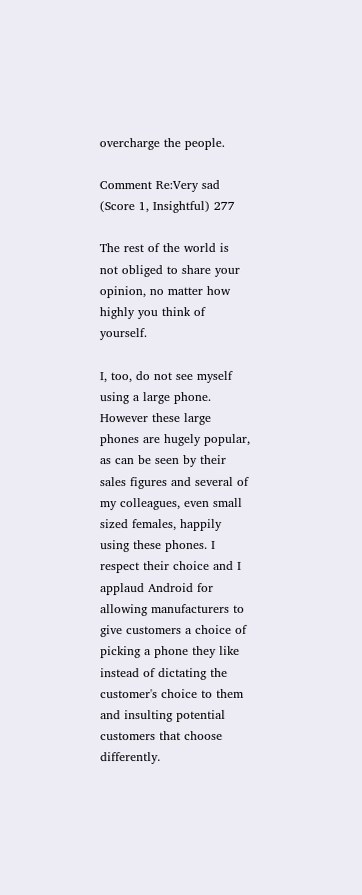overcharge the people.

Comment Re:Very sad (Score 1, Insightful) 277

The rest of the world is not obliged to share your opinion, no matter how highly you think of yourself.

I, too, do not see myself using a large phone. However these large phones are hugely popular, as can be seen by their sales figures and several of my colleagues, even small sized females, happily using these phones. I respect their choice and I applaud Android for allowing manufacturers to give customers a choice of picking a phone they like instead of dictating the customer's choice to them and insulting potential customers that choose differently.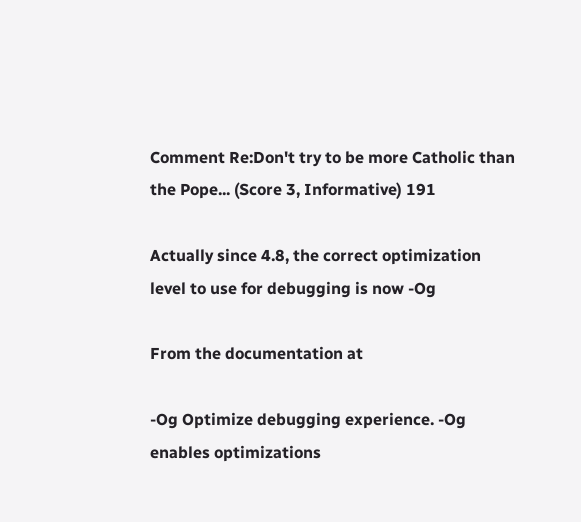Comment Re:Don't try to be more Catholic than the Pope... (Score 3, Informative) 191

Actually since 4.8, the correct optimization level to use for debugging is now -Og

From the documentation at

-Og Optimize debugging experience. -Og enables optimizations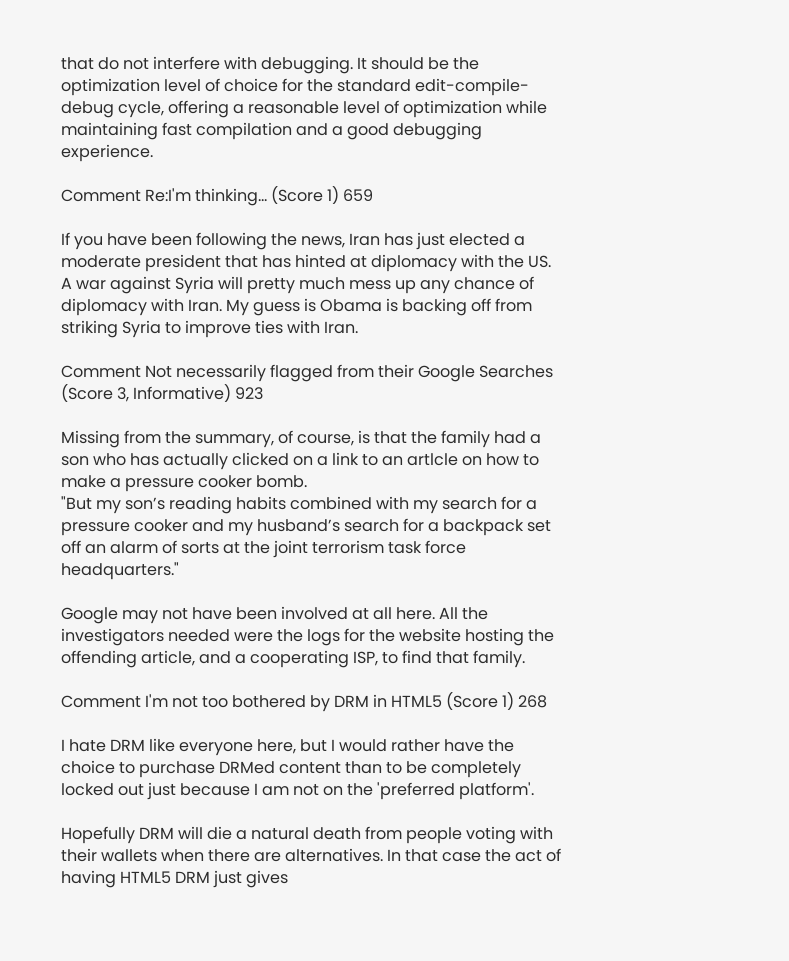that do not interfere with debugging. It should be the optimization level of choice for the standard edit-compile-debug cycle, offering a reasonable level of optimization while maintaining fast compilation and a good debugging experience.

Comment Re:I'm thinking... (Score 1) 659

If you have been following the news, Iran has just elected a moderate president that has hinted at diplomacy with the US. A war against Syria will pretty much mess up any chance of diplomacy with Iran. My guess is Obama is backing off from striking Syria to improve ties with Iran.

Comment Not necessarily flagged from their Google Searches (Score 3, Informative) 923

Missing from the summary, of course, is that the family had a son who has actually clicked on a link to an artlcle on how to make a pressure cooker bomb.
"But my son’s reading habits combined with my search for a pressure cooker and my husband’s search for a backpack set off an alarm of sorts at the joint terrorism task force headquarters."

Google may not have been involved at all here. All the investigators needed were the logs for the website hosting the offending article, and a cooperating ISP, to find that family.

Comment I'm not too bothered by DRM in HTML5 (Score 1) 268

I hate DRM like everyone here, but I would rather have the choice to purchase DRMed content than to be completely locked out just because I am not on the 'preferred platform'.

Hopefully DRM will die a natural death from people voting with their wallets when there are alternatives. In that case the act of having HTML5 DRM just gives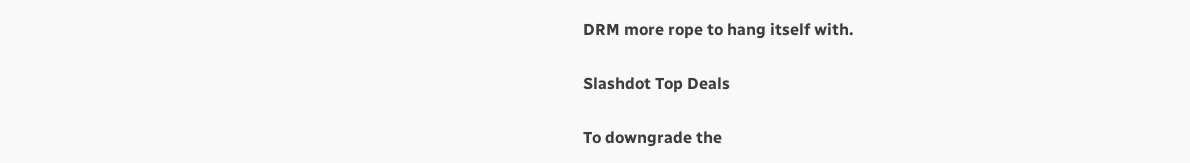DRM more rope to hang itself with.

Slashdot Top Deals

To downgrade the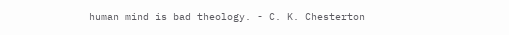human mind is bad theology. - C. K. Chesterton